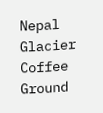Nepal Glacier Coffee Ground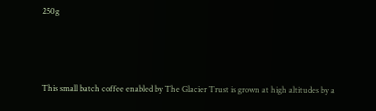250g




This small batch coffee enabled by The Glacier Trust is grown at high altitudes by a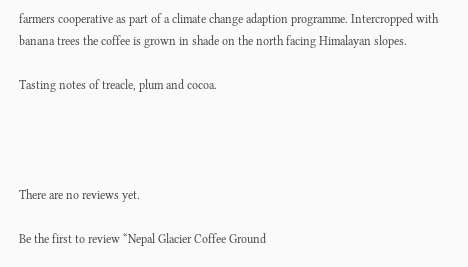farmers cooperative as part of a climate change adaption programme. Intercropped with banana trees the coffee is grown in shade on the north facing Himalayan slopes.

Tasting notes of treacle, plum and cocoa.




There are no reviews yet.

Be the first to review “Nepal Glacier Coffee Ground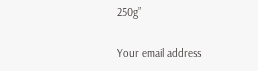250g”

Your email address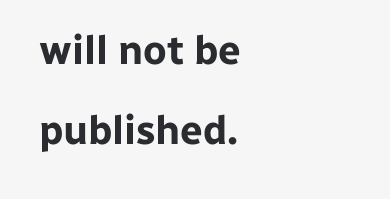will not be published.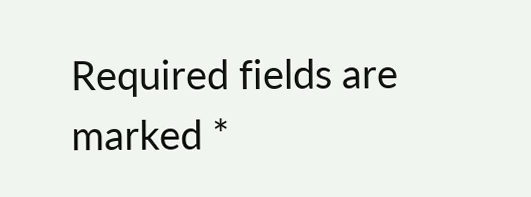Required fields are marked *